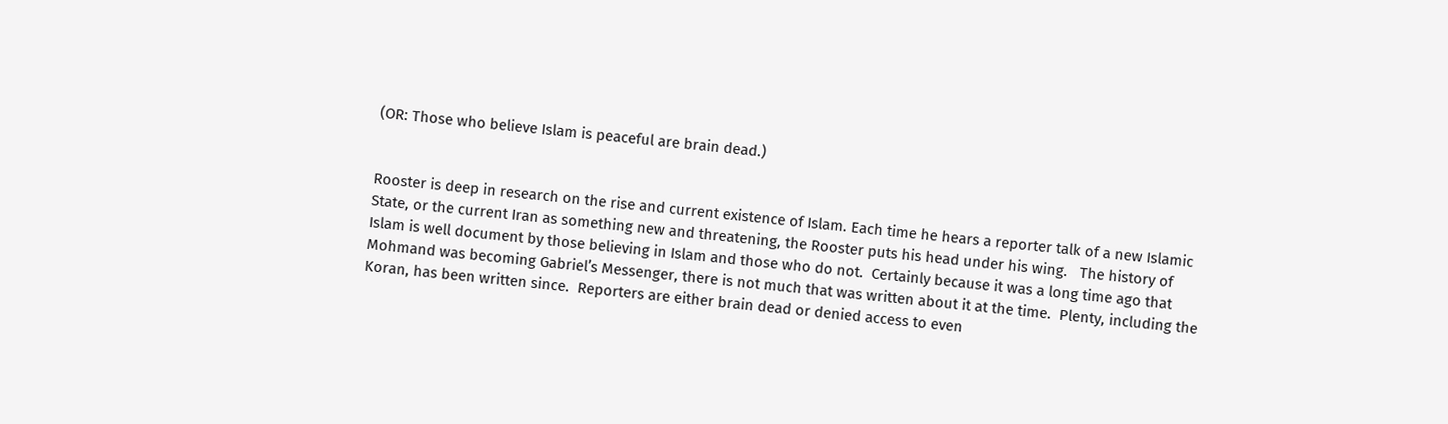(OR: Those who believe Islam is peaceful are brain dead.)


Rooster is deep in research on the rise and current existence of Islam. Each time he hears a reporter talk of a new Islamic State, or the current Iran as something new and threatening, the Rooster puts his head under his wing.   The history of Islam is well document by those believing in Islam and those who do not.  Certainly because it was a long time ago that Mohmand was becoming Gabriel’s Messenger, there is not much that was written about it at the time.  Plenty, including the Koran, has been written since.  Reporters are either brain dead or denied access to even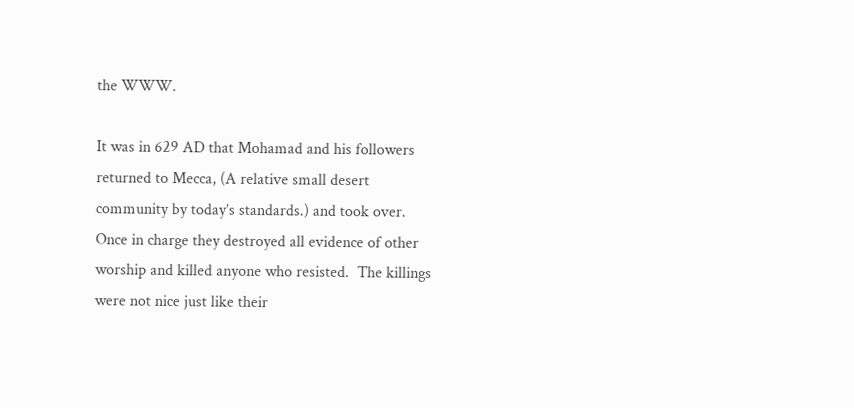the WWW.

It was in 629 AD that Mohamad and his followers returned to Mecca, (A relative small desert community by today’s standards.) and took over.  Once in charge they destroyed all evidence of other worship and killed anyone who resisted.  The killings were not nice just like their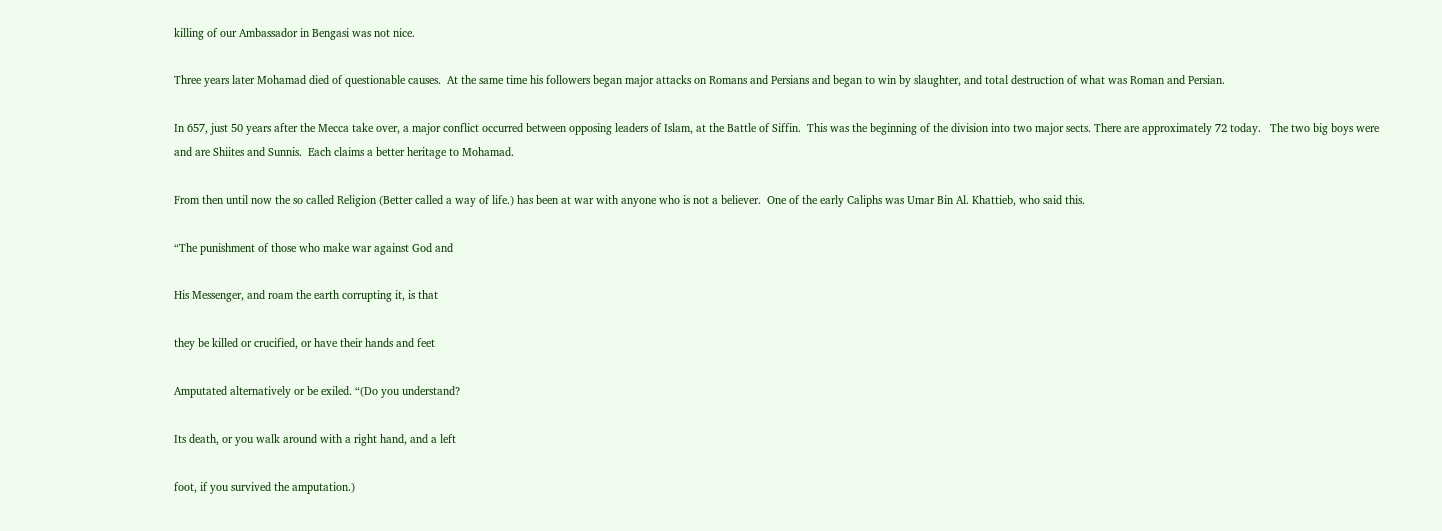killing of our Ambassador in Bengasi was not nice.

Three years later Mohamad died of questionable causes.  At the same time his followers began major attacks on Romans and Persians and began to win by slaughter, and total destruction of what was Roman and Persian.

In 657, just 50 years after the Mecca take over, a major conflict occurred between opposing leaders of Islam, at the Battle of Siffin.  This was the beginning of the division into two major sects. There are approximately 72 today.   The two big boys were and are Shiites and Sunnis.  Each claims a better heritage to Mohamad.

From then until now the so called Religion (Better called a way of life.) has been at war with anyone who is not a believer.  One of the early Caliphs was Umar Bin Al. Khattieb, who said this.

“The punishment of those who make war against God and

His Messenger, and roam the earth corrupting it, is that

they be killed or crucified, or have their hands and feet

Amputated alternatively or be exiled. “(Do you understand?

Its death, or you walk around with a right hand, and a left

foot, if you survived the amputation.)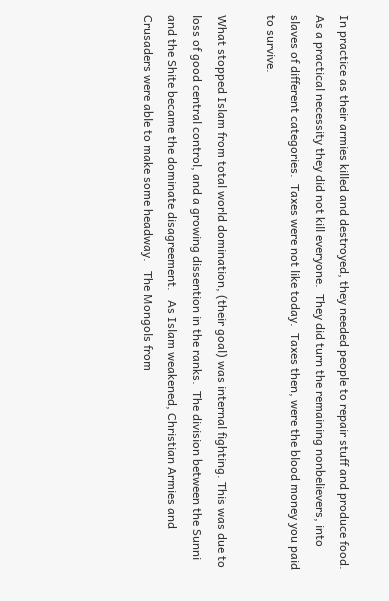In practice as their armies killed and destroyed, they needed people to repair stuff and produce food.  As a practical necessity they did not kill everyone.  They did turn the remaining nonbelievers, into slaves of different categories.  Taxes were not like today.  Taxes then, were the blood money you paid to survive.

What stopped Islam from total world domination, (their goal) was internal fighting. This was due to loss of good central control, and a growing dissention in the ranks.  The division between the Sunni and the Shite became the dominate disagreement.   As Islam weakened, Christian Armies and Crusaders were able to make some headway.   The Mongols from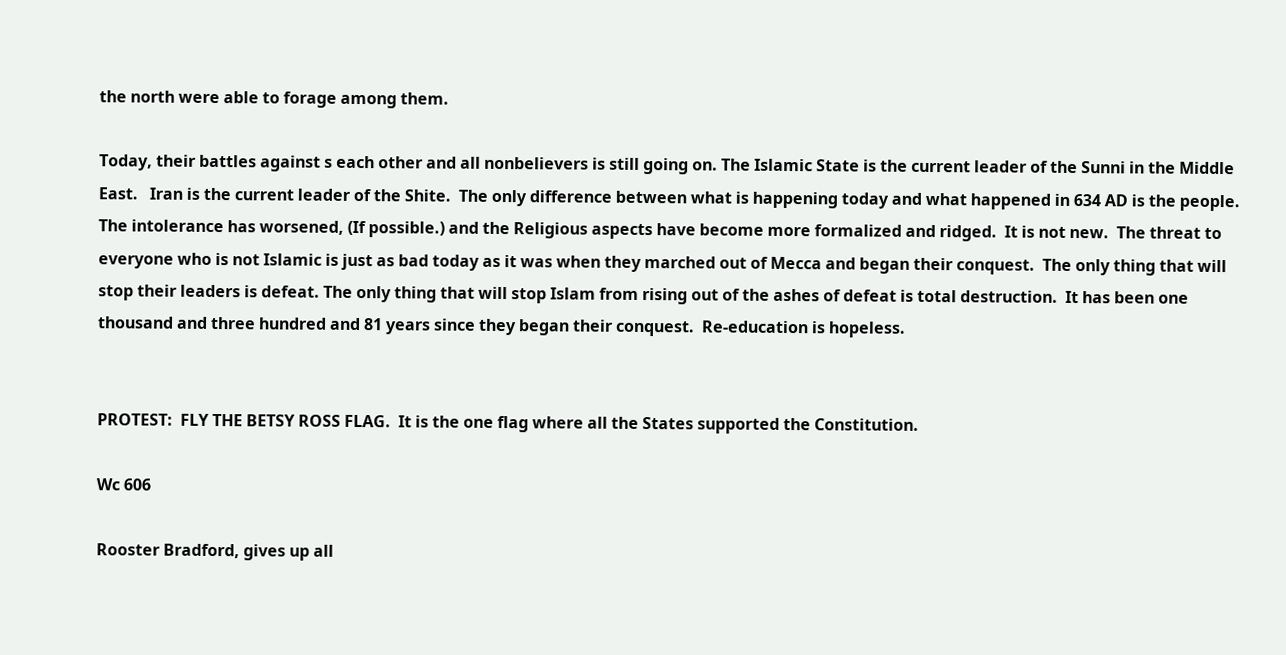the north were able to forage among them.

Today, their battles against s each other and all nonbelievers is still going on. The Islamic State is the current leader of the Sunni in the Middle East.   Iran is the current leader of the Shite.  The only difference between what is happening today and what happened in 634 AD is the people.  The intolerance has worsened, (If possible.) and the Religious aspects have become more formalized and ridged.  It is not new.  The threat to everyone who is not Islamic is just as bad today as it was when they marched out of Mecca and began their conquest.  The only thing that will stop their leaders is defeat. The only thing that will stop Islam from rising out of the ashes of defeat is total destruction.  It has been one thousand and three hundred and 81 years since they began their conquest.  Re-education is hopeless.


PROTEST:  FLY THE BETSY ROSS FLAG.  It is the one flag where all the States supported the Constitution.

Wc 606

Rooster Bradford, gives up all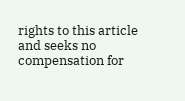rights to this article and seeks no compensation for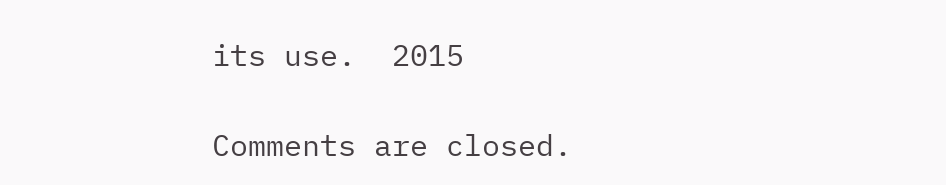its use.  2015

Comments are closed.